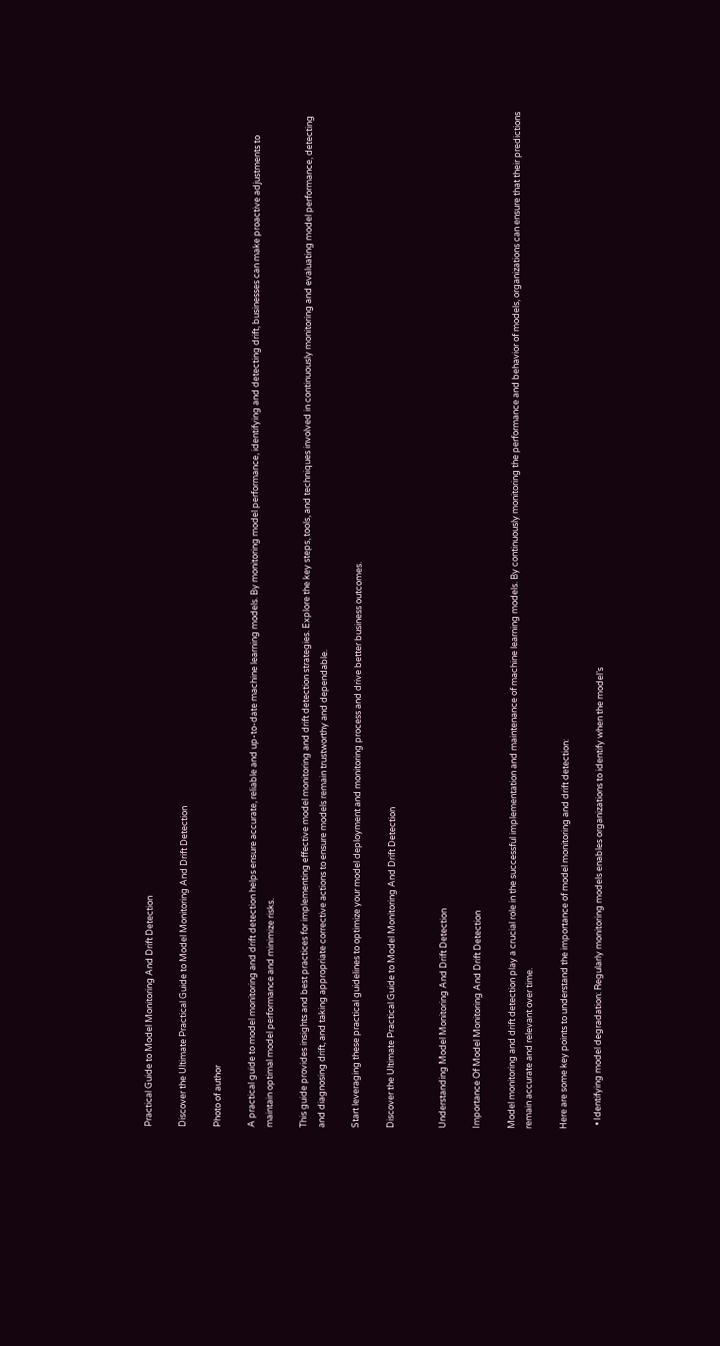Practical Guide to Model Monitoring And Drift Detection

Discover the Ultimate Practical Guide to Model Monitoring And Drift Detection

Photo of author

A practical guide to model monitoring and drift detection helps ensure accurate, reliable and up-to-date machine learning models. By monitoring model performance, identifying and detecting drift, businesses can make proactive adjustments to maintain optimal model performance and minimize risks.

This guide provides insights and best practices for implementing effective model monitoring and drift detection strategies. Explore the key steps, tools, and techniques involved in continuously monitoring and evaluating model performance, detecting and diagnosing drift, and taking appropriate corrective actions to ensure models remain trustworthy and dependable.

Start leveraging these practical guidelines to optimize your model deployment and monitoring process and drive better business outcomes.

Discover the Ultimate Practical Guide to Model Monitoring And Drift Detection


Understanding Model Monitoring And Drift Detection

Importance Of Model Monitoring And Drift Detection

Model monitoring and drift detection play a crucial role in the successful implementation and maintenance of machine learning models. By continuously monitoring the performance and behavior of models, organizations can ensure that their predictions remain accurate and relevant over time.

Here are some key points to understand the importance of model monitoring and drift detection:

  • Identifying model degradation: Regularly monitoring models enables organizations to identify when the model’s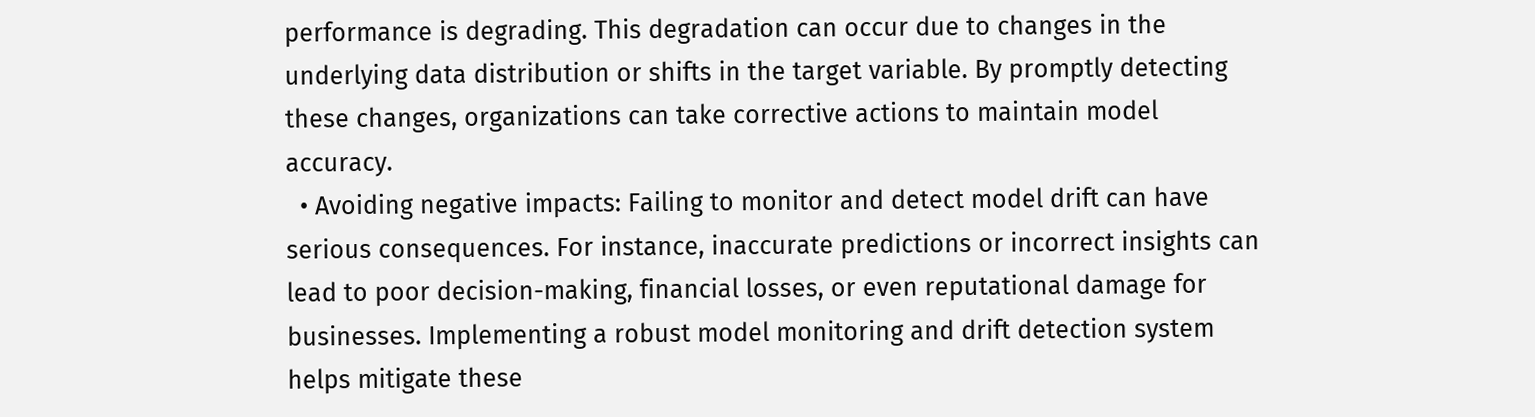performance is degrading. This degradation can occur due to changes in the underlying data distribution or shifts in the target variable. By promptly detecting these changes, organizations can take corrective actions to maintain model accuracy.
  • Avoiding negative impacts: Failing to monitor and detect model drift can have serious consequences. For instance, inaccurate predictions or incorrect insights can lead to poor decision-making, financial losses, or even reputational damage for businesses. Implementing a robust model monitoring and drift detection system helps mitigate these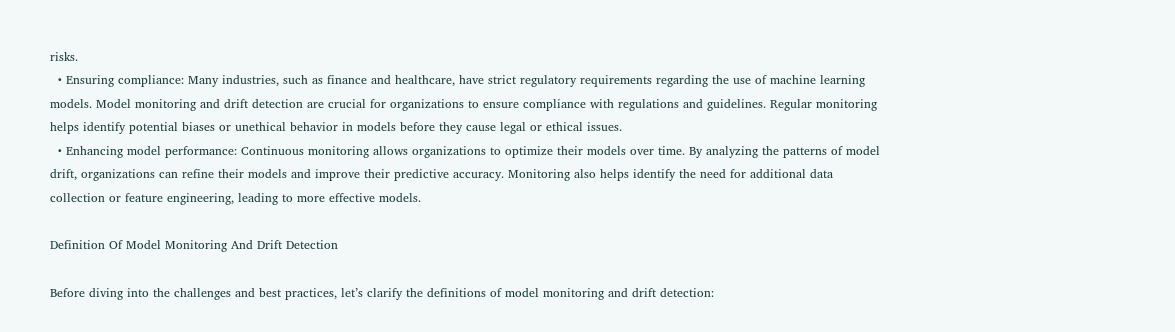risks.
  • Ensuring compliance: Many industries, such as finance and healthcare, have strict regulatory requirements regarding the use of machine learning models. Model monitoring and drift detection are crucial for organizations to ensure compliance with regulations and guidelines. Regular monitoring helps identify potential biases or unethical behavior in models before they cause legal or ethical issues.
  • Enhancing model performance: Continuous monitoring allows organizations to optimize their models over time. By analyzing the patterns of model drift, organizations can refine their models and improve their predictive accuracy. Monitoring also helps identify the need for additional data collection or feature engineering, leading to more effective models.

Definition Of Model Monitoring And Drift Detection

Before diving into the challenges and best practices, let’s clarify the definitions of model monitoring and drift detection: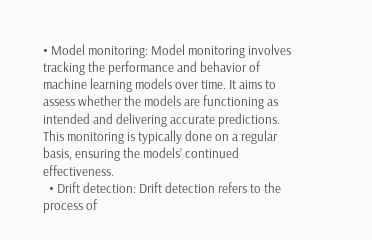• Model monitoring: Model monitoring involves tracking the performance and behavior of machine learning models over time. It aims to assess whether the models are functioning as intended and delivering accurate predictions. This monitoring is typically done on a regular basis, ensuring the models’ continued effectiveness.
  • Drift detection: Drift detection refers to the process of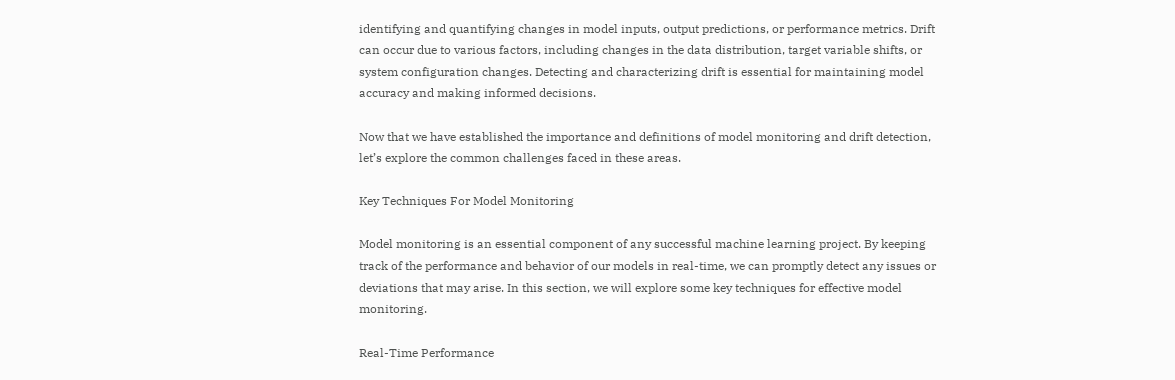identifying and quantifying changes in model inputs, output predictions, or performance metrics. Drift can occur due to various factors, including changes in the data distribution, target variable shifts, or system configuration changes. Detecting and characterizing drift is essential for maintaining model accuracy and making informed decisions.

Now that we have established the importance and definitions of model monitoring and drift detection, let’s explore the common challenges faced in these areas.

Key Techniques For Model Monitoring

Model monitoring is an essential component of any successful machine learning project. By keeping track of the performance and behavior of our models in real-time, we can promptly detect any issues or deviations that may arise. In this section, we will explore some key techniques for effective model monitoring.

Real-Time Performance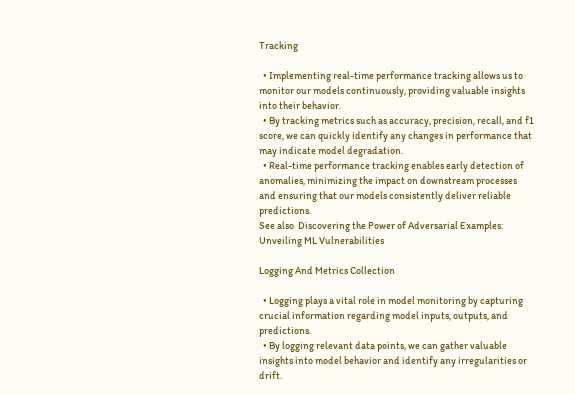Tracking

  • Implementing real-time performance tracking allows us to monitor our models continuously, providing valuable insights into their behavior.
  • By tracking metrics such as accuracy, precision, recall, and f1 score, we can quickly identify any changes in performance that may indicate model degradation.
  • Real-time performance tracking enables early detection of anomalies, minimizing the impact on downstream processes and ensuring that our models consistently deliver reliable predictions.
See also  Discovering the Power of Adversarial Examples: Unveiling ML Vulnerabilities

Logging And Metrics Collection

  • Logging plays a vital role in model monitoring by capturing crucial information regarding model inputs, outputs, and predictions.
  • By logging relevant data points, we can gather valuable insights into model behavior and identify any irregularities or drift.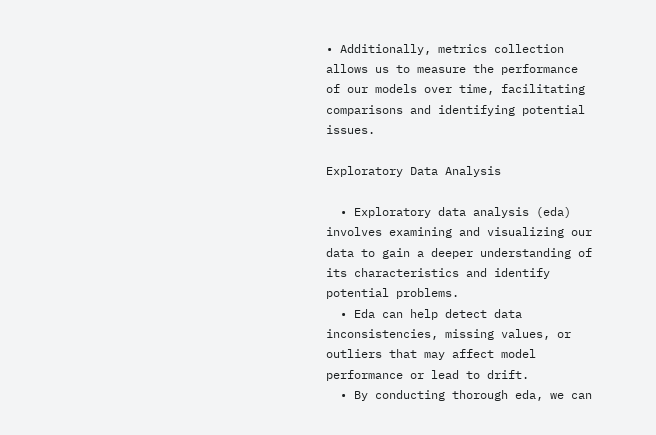• Additionally, metrics collection allows us to measure the performance of our models over time, facilitating comparisons and identifying potential issues.

Exploratory Data Analysis

  • Exploratory data analysis (eda) involves examining and visualizing our data to gain a deeper understanding of its characteristics and identify potential problems.
  • Eda can help detect data inconsistencies, missing values, or outliers that may affect model performance or lead to drift.
  • By conducting thorough eda, we can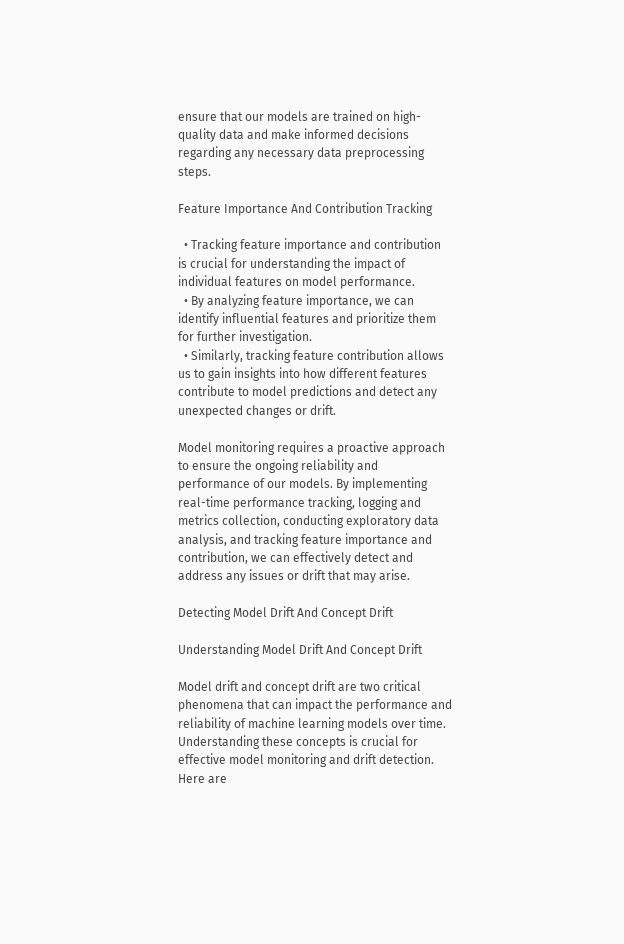ensure that our models are trained on high-quality data and make informed decisions regarding any necessary data preprocessing steps.

Feature Importance And Contribution Tracking

  • Tracking feature importance and contribution is crucial for understanding the impact of individual features on model performance.
  • By analyzing feature importance, we can identify influential features and prioritize them for further investigation.
  • Similarly, tracking feature contribution allows us to gain insights into how different features contribute to model predictions and detect any unexpected changes or drift.

Model monitoring requires a proactive approach to ensure the ongoing reliability and performance of our models. By implementing real-time performance tracking, logging and metrics collection, conducting exploratory data analysis, and tracking feature importance and contribution, we can effectively detect and address any issues or drift that may arise.

Detecting Model Drift And Concept Drift

Understanding Model Drift And Concept Drift

Model drift and concept drift are two critical phenomena that can impact the performance and reliability of machine learning models over time. Understanding these concepts is crucial for effective model monitoring and drift detection. Here are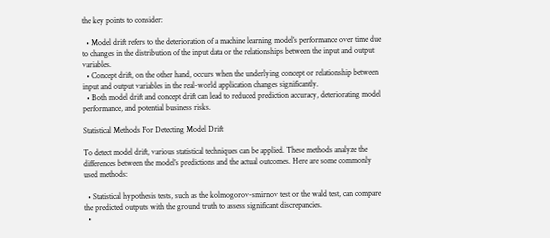the key points to consider:

  • Model drift refers to the deterioration of a machine learning model’s performance over time due to changes in the distribution of the input data or the relationships between the input and output variables.
  • Concept drift, on the other hand, occurs when the underlying concept or relationship between input and output variables in the real-world application changes significantly.
  • Both model drift and concept drift can lead to reduced prediction accuracy, deteriorating model performance, and potential business risks.

Statistical Methods For Detecting Model Drift

To detect model drift, various statistical techniques can be applied. These methods analyze the differences between the model’s predictions and the actual outcomes. Here are some commonly used methods:

  • Statistical hypothesis tests, such as the kolmogorov-smirnov test or the wald test, can compare the predicted outputs with the ground truth to assess significant discrepancies.
  •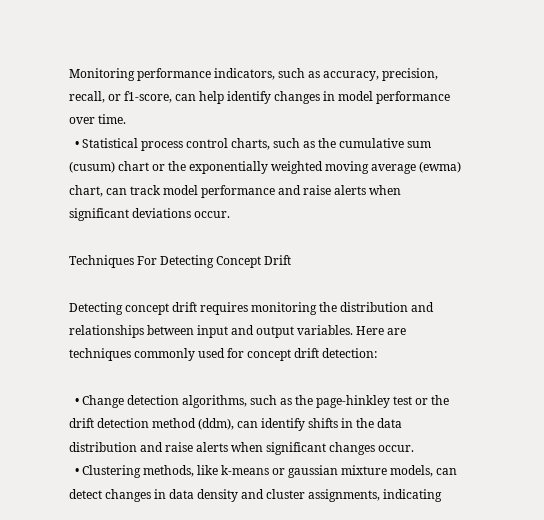Monitoring performance indicators, such as accuracy, precision, recall, or f1-score, can help identify changes in model performance over time.
  • Statistical process control charts, such as the cumulative sum (cusum) chart or the exponentially weighted moving average (ewma) chart, can track model performance and raise alerts when significant deviations occur.

Techniques For Detecting Concept Drift

Detecting concept drift requires monitoring the distribution and relationships between input and output variables. Here are techniques commonly used for concept drift detection:

  • Change detection algorithms, such as the page-hinkley test or the drift detection method (ddm), can identify shifts in the data distribution and raise alerts when significant changes occur.
  • Clustering methods, like k-means or gaussian mixture models, can detect changes in data density and cluster assignments, indicating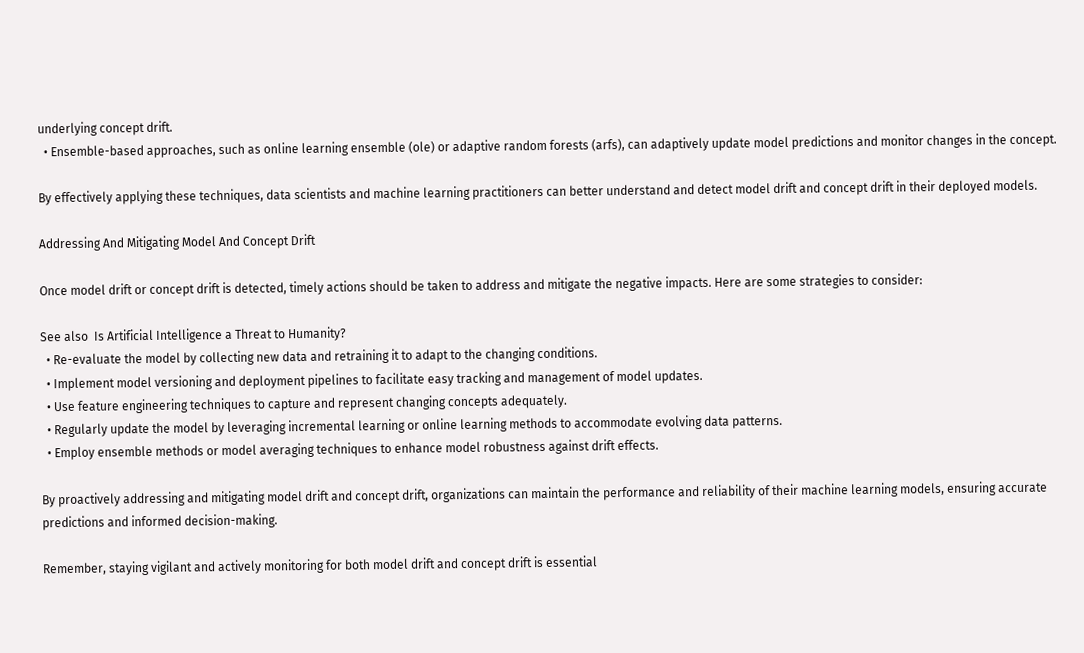underlying concept drift.
  • Ensemble-based approaches, such as online learning ensemble (ole) or adaptive random forests (arfs), can adaptively update model predictions and monitor changes in the concept.

By effectively applying these techniques, data scientists and machine learning practitioners can better understand and detect model drift and concept drift in their deployed models.

Addressing And Mitigating Model And Concept Drift

Once model drift or concept drift is detected, timely actions should be taken to address and mitigate the negative impacts. Here are some strategies to consider:

See also  Is Artificial Intelligence a Threat to Humanity?
  • Re-evaluate the model by collecting new data and retraining it to adapt to the changing conditions.
  • Implement model versioning and deployment pipelines to facilitate easy tracking and management of model updates.
  • Use feature engineering techniques to capture and represent changing concepts adequately.
  • Regularly update the model by leveraging incremental learning or online learning methods to accommodate evolving data patterns.
  • Employ ensemble methods or model averaging techniques to enhance model robustness against drift effects.

By proactively addressing and mitigating model drift and concept drift, organizations can maintain the performance and reliability of their machine learning models, ensuring accurate predictions and informed decision-making.

Remember, staying vigilant and actively monitoring for both model drift and concept drift is essential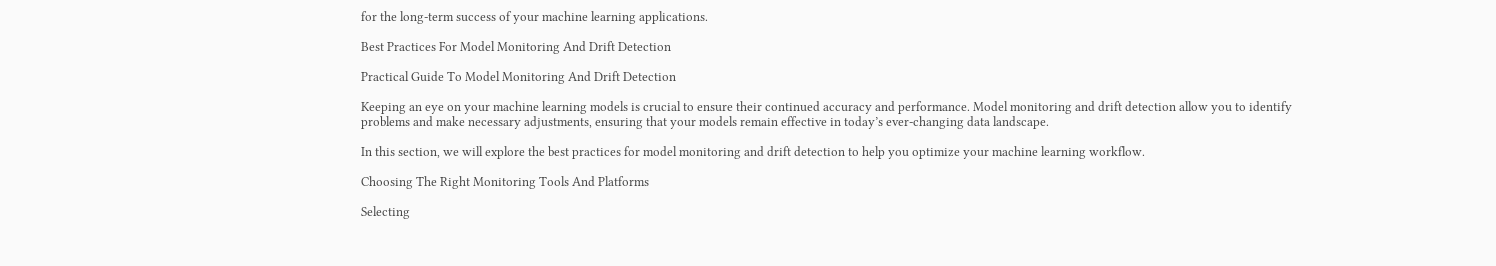for the long-term success of your machine learning applications.

Best Practices For Model Monitoring And Drift Detection

Practical Guide To Model Monitoring And Drift Detection

Keeping an eye on your machine learning models is crucial to ensure their continued accuracy and performance. Model monitoring and drift detection allow you to identify problems and make necessary adjustments, ensuring that your models remain effective in today’s ever-changing data landscape.

In this section, we will explore the best practices for model monitoring and drift detection to help you optimize your machine learning workflow.

Choosing The Right Monitoring Tools And Platforms

Selecting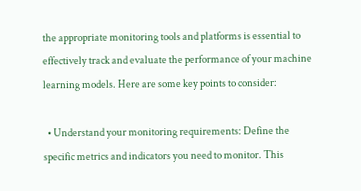the appropriate monitoring tools and platforms is essential to effectively track and evaluate the performance of your machine learning models. Here are some key points to consider:

  • Understand your monitoring requirements: Define the specific metrics and indicators you need to monitor. This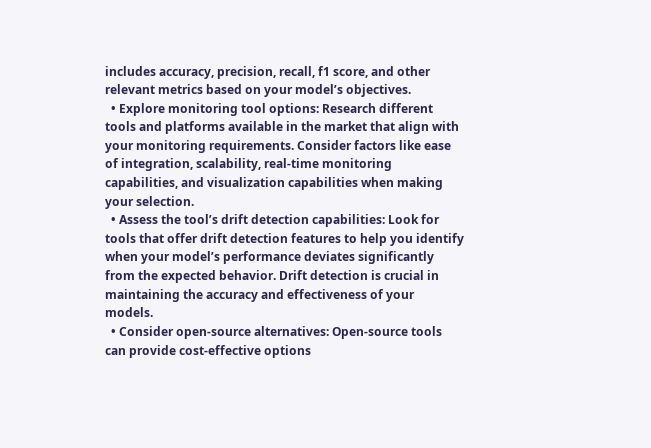includes accuracy, precision, recall, f1 score, and other relevant metrics based on your model’s objectives.
  • Explore monitoring tool options: Research different tools and platforms available in the market that align with your monitoring requirements. Consider factors like ease of integration, scalability, real-time monitoring capabilities, and visualization capabilities when making your selection.
  • Assess the tool’s drift detection capabilities: Look for tools that offer drift detection features to help you identify when your model’s performance deviates significantly from the expected behavior. Drift detection is crucial in maintaining the accuracy and effectiveness of your models.
  • Consider open-source alternatives: Open-source tools can provide cost-effective options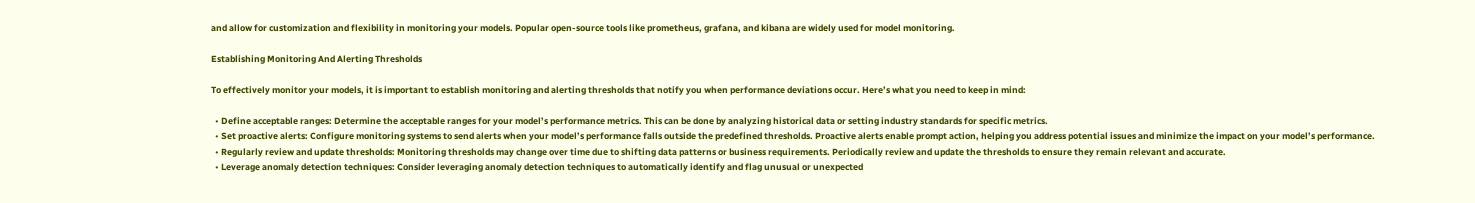and allow for customization and flexibility in monitoring your models. Popular open-source tools like prometheus, grafana, and kibana are widely used for model monitoring.

Establishing Monitoring And Alerting Thresholds

To effectively monitor your models, it is important to establish monitoring and alerting thresholds that notify you when performance deviations occur. Here’s what you need to keep in mind:

  • Define acceptable ranges: Determine the acceptable ranges for your model’s performance metrics. This can be done by analyzing historical data or setting industry standards for specific metrics.
  • Set proactive alerts: Configure monitoring systems to send alerts when your model’s performance falls outside the predefined thresholds. Proactive alerts enable prompt action, helping you address potential issues and minimize the impact on your model’s performance.
  • Regularly review and update thresholds: Monitoring thresholds may change over time due to shifting data patterns or business requirements. Periodically review and update the thresholds to ensure they remain relevant and accurate.
  • Leverage anomaly detection techniques: Consider leveraging anomaly detection techniques to automatically identify and flag unusual or unexpected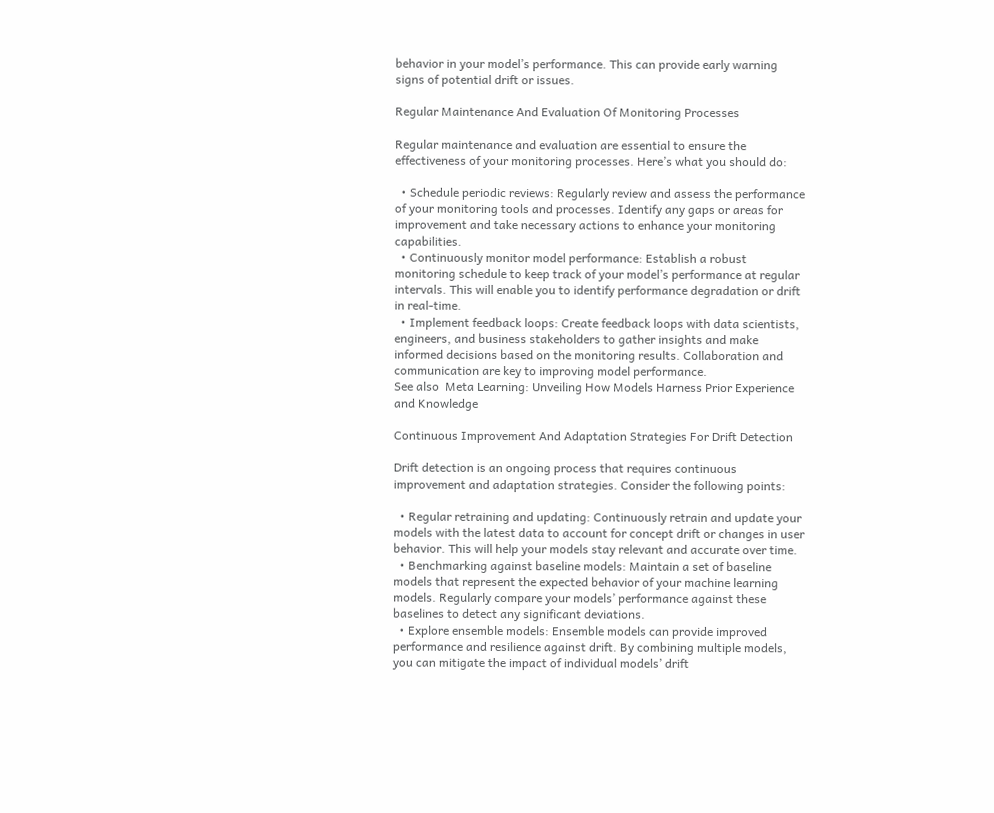behavior in your model’s performance. This can provide early warning signs of potential drift or issues.

Regular Maintenance And Evaluation Of Monitoring Processes

Regular maintenance and evaluation are essential to ensure the effectiveness of your monitoring processes. Here’s what you should do:

  • Schedule periodic reviews: Regularly review and assess the performance of your monitoring tools and processes. Identify any gaps or areas for improvement and take necessary actions to enhance your monitoring capabilities.
  • Continuously monitor model performance: Establish a robust monitoring schedule to keep track of your model’s performance at regular intervals. This will enable you to identify performance degradation or drift in real-time.
  • Implement feedback loops: Create feedback loops with data scientists, engineers, and business stakeholders to gather insights and make informed decisions based on the monitoring results. Collaboration and communication are key to improving model performance.
See also  Meta Learning: Unveiling How Models Harness Prior Experience and Knowledge

Continuous Improvement And Adaptation Strategies For Drift Detection

Drift detection is an ongoing process that requires continuous improvement and adaptation strategies. Consider the following points:

  • Regular retraining and updating: Continuously retrain and update your models with the latest data to account for concept drift or changes in user behavior. This will help your models stay relevant and accurate over time.
  • Benchmarking against baseline models: Maintain a set of baseline models that represent the expected behavior of your machine learning models. Regularly compare your models’ performance against these baselines to detect any significant deviations.
  • Explore ensemble models: Ensemble models can provide improved performance and resilience against drift. By combining multiple models, you can mitigate the impact of individual models’ drift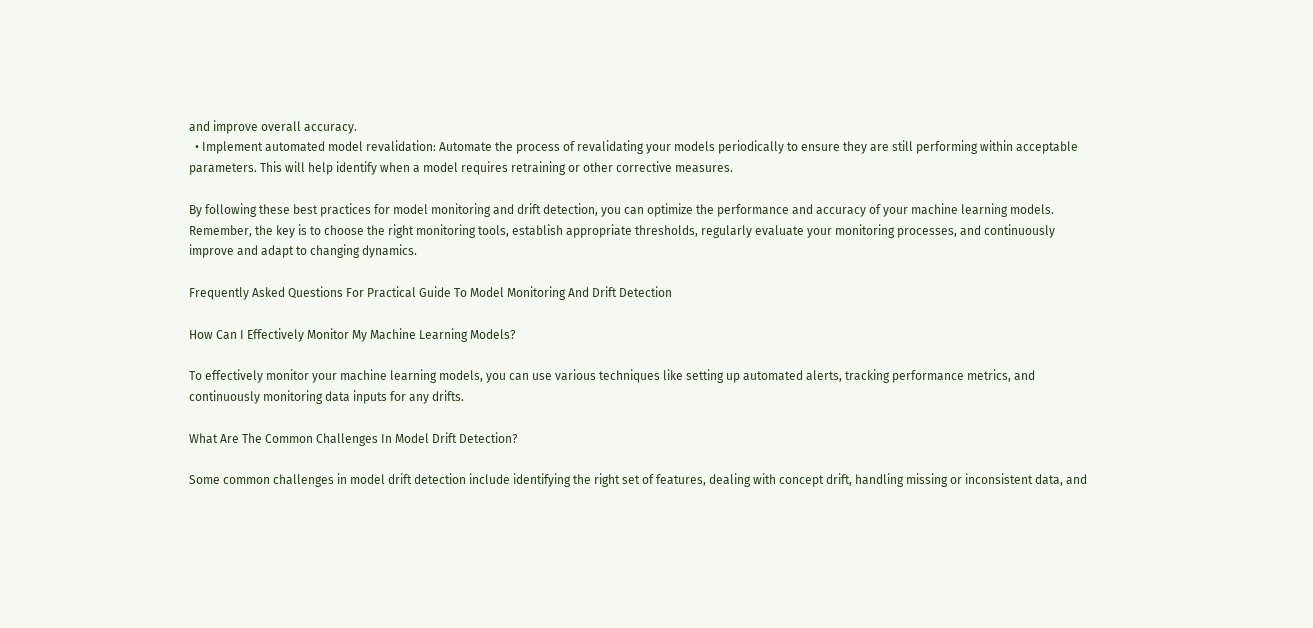and improve overall accuracy.
  • Implement automated model revalidation: Automate the process of revalidating your models periodically to ensure they are still performing within acceptable parameters. This will help identify when a model requires retraining or other corrective measures.

By following these best practices for model monitoring and drift detection, you can optimize the performance and accuracy of your machine learning models. Remember, the key is to choose the right monitoring tools, establish appropriate thresholds, regularly evaluate your monitoring processes, and continuously improve and adapt to changing dynamics.

Frequently Asked Questions For Practical Guide To Model Monitoring And Drift Detection

How Can I Effectively Monitor My Machine Learning Models?

To effectively monitor your machine learning models, you can use various techniques like setting up automated alerts, tracking performance metrics, and continuously monitoring data inputs for any drifts.

What Are The Common Challenges In Model Drift Detection?

Some common challenges in model drift detection include identifying the right set of features, dealing with concept drift, handling missing or inconsistent data, and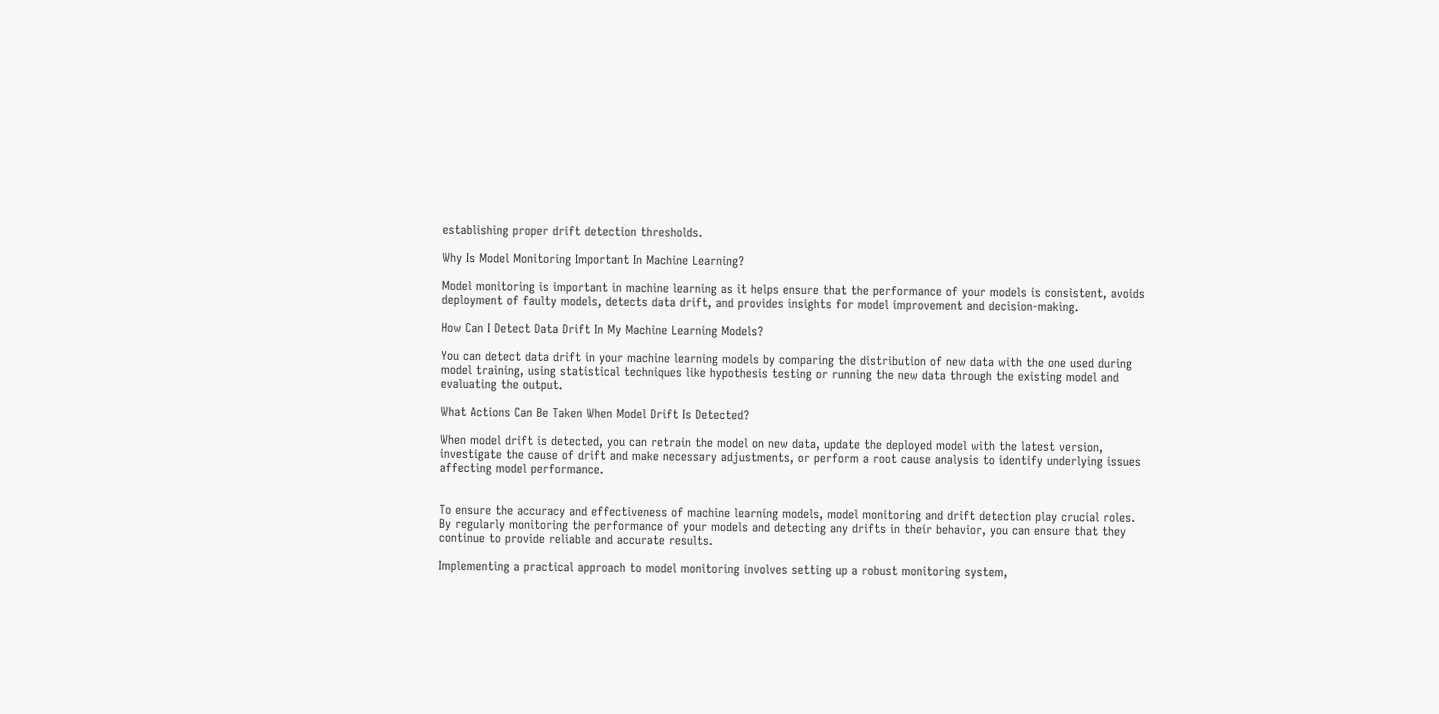establishing proper drift detection thresholds.

Why Is Model Monitoring Important In Machine Learning?

Model monitoring is important in machine learning as it helps ensure that the performance of your models is consistent, avoids deployment of faulty models, detects data drift, and provides insights for model improvement and decision-making.

How Can I Detect Data Drift In My Machine Learning Models?

You can detect data drift in your machine learning models by comparing the distribution of new data with the one used during model training, using statistical techniques like hypothesis testing or running the new data through the existing model and evaluating the output.

What Actions Can Be Taken When Model Drift Is Detected?

When model drift is detected, you can retrain the model on new data, update the deployed model with the latest version, investigate the cause of drift and make necessary adjustments, or perform a root cause analysis to identify underlying issues affecting model performance.


To ensure the accuracy and effectiveness of machine learning models, model monitoring and drift detection play crucial roles. By regularly monitoring the performance of your models and detecting any drifts in their behavior, you can ensure that they continue to provide reliable and accurate results.

Implementing a practical approach to model monitoring involves setting up a robust monitoring system,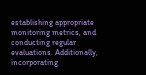establishing appropriate monitoring metrics, and conducting regular evaluations. Additionally, incorporating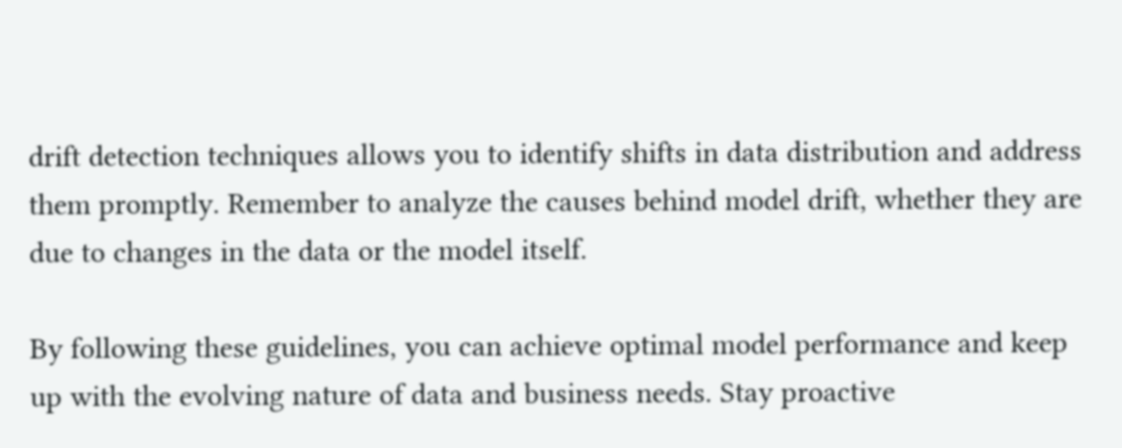drift detection techniques allows you to identify shifts in data distribution and address them promptly. Remember to analyze the causes behind model drift, whether they are due to changes in the data or the model itself.

By following these guidelines, you can achieve optimal model performance and keep up with the evolving nature of data and business needs. Stay proactive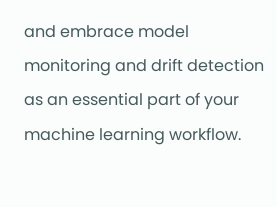and embrace model monitoring and drift detection as an essential part of your machine learning workflow.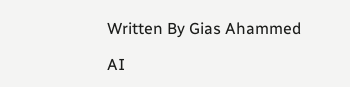Written By Gias Ahammed

AI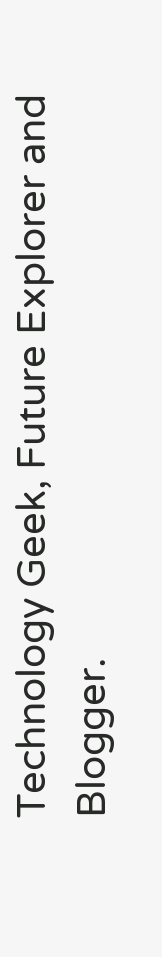Technology Geek, Future Explorer and Blogger.